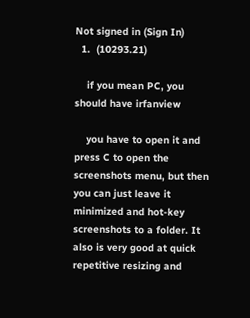Not signed in (Sign In)
  1.  (10293.21)

    if you mean PC, you should have irfanview

    you have to open it and press C to open the screenshots menu, but then you can just leave it minimized and hot-key screenshots to a folder. It also is very good at quick repetitive resizing and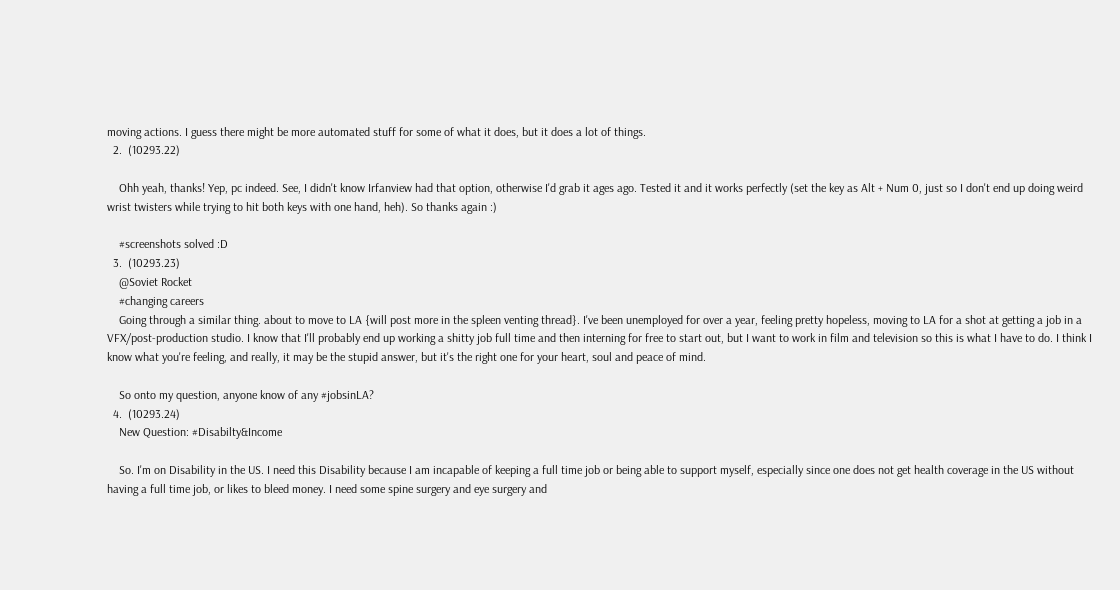moving actions. I guess there might be more automated stuff for some of what it does, but it does a lot of things.
  2.  (10293.22)

    Ohh yeah, thanks! Yep, pc indeed. See, I didn't know Irfanview had that option, otherwise I'd grab it ages ago. Tested it and it works perfectly (set the key as Alt + Num 0, just so I don't end up doing weird wrist twisters while trying to hit both keys with one hand, heh). So thanks again :)

    #screenshots solved :D
  3.  (10293.23)
    @Soviet Rocket
    #changing careers
    Going through a similar thing. about to move to LA {will post more in the spleen venting thread}. I've been unemployed for over a year, feeling pretty hopeless, moving to LA for a shot at getting a job in a VFX/post-production studio. I know that I'll probably end up working a shitty job full time and then interning for free to start out, but I want to work in film and television so this is what I have to do. I think I know what you're feeling, and really, it may be the stupid answer, but it's the right one for your heart, soul and peace of mind.

    So onto my question, anyone know of any #jobsinLA?
  4.  (10293.24)
    New Question: #Disabilty&Income

    So. I'm on Disability in the US. I need this Disability because I am incapable of keeping a full time job or being able to support myself, especially since one does not get health coverage in the US without having a full time job, or likes to bleed money. I need some spine surgery and eye surgery and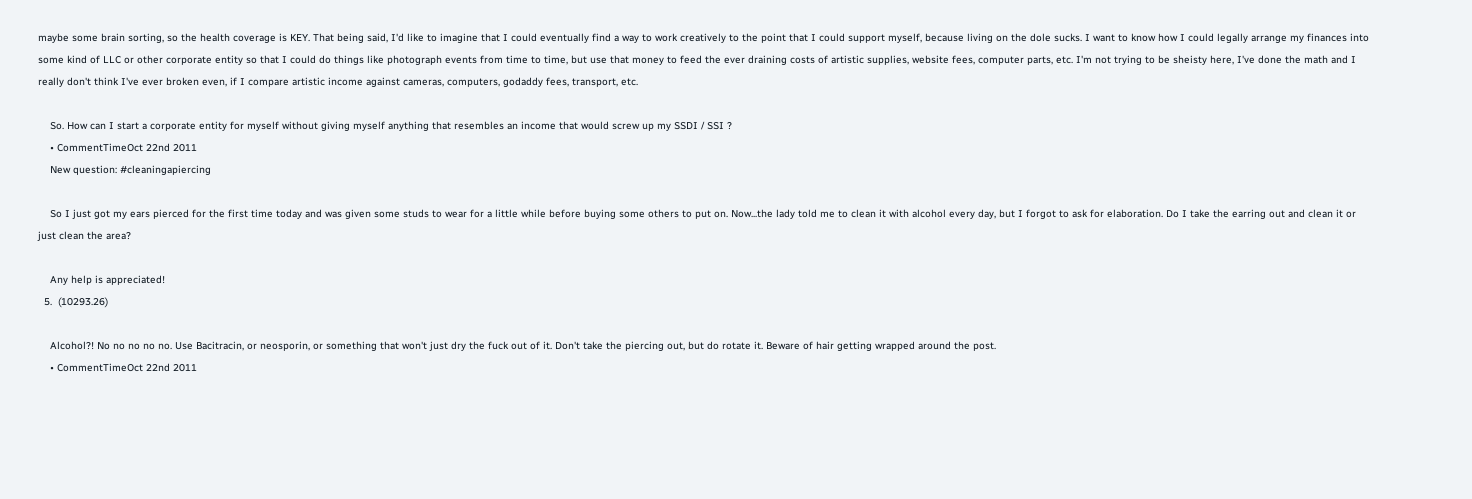maybe some brain sorting, so the health coverage is KEY. That being said, I'd like to imagine that I could eventually find a way to work creatively to the point that I could support myself, because living on the dole sucks. I want to know how I could legally arrange my finances into some kind of LLC or other corporate entity so that I could do things like photograph events from time to time, but use that money to feed the ever draining costs of artistic supplies, website fees, computer parts, etc. I'm not trying to be sheisty here, I've done the math and I really don't think I've ever broken even, if I compare artistic income against cameras, computers, godaddy fees, transport, etc.

    So. How can I start a corporate entity for myself without giving myself anything that resembles an income that would screw up my SSDI / SSI ?
    • CommentTimeOct 22nd 2011
    New question: #cleaningapiercing

    So I just got my ears pierced for the first time today and was given some studs to wear for a little while before buying some others to put on. Now...the lady told me to clean it with alcohol every day, but I forgot to ask for elaboration. Do I take the earring out and clean it or just clean the area?

    Any help is appreciated!
  5.  (10293.26)

    Alcohol?! No no no no no. Use Bacitracin, or neosporin, or something that won't just dry the fuck out of it. Don't take the piercing out, but do rotate it. Beware of hair getting wrapped around the post.
    • CommentTimeOct 22nd 2011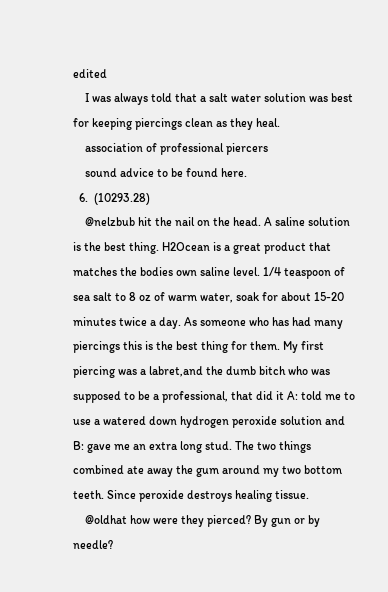edited
    I was always told that a salt water solution was best for keeping piercings clean as they heal.
    association of professional piercers
    sound advice to be found here.
  6.  (10293.28)
    @nelzbub hit the nail on the head. A saline solution is the best thing. H2Ocean is a great product that matches the bodies own saline level. 1/4 teaspoon of sea salt to 8 oz of warm water, soak for about 15-20 minutes twice a day. As someone who has had many piercings this is the best thing for them. My first piercing was a labret,and the dumb bitch who was supposed to be a professional, that did it A: told me to use a watered down hydrogen peroxide solution and B: gave me an extra long stud. The two things combined ate away the gum around my two bottom teeth. Since peroxide destroys healing tissue.
    @oldhat how were they pierced? By gun or by needle?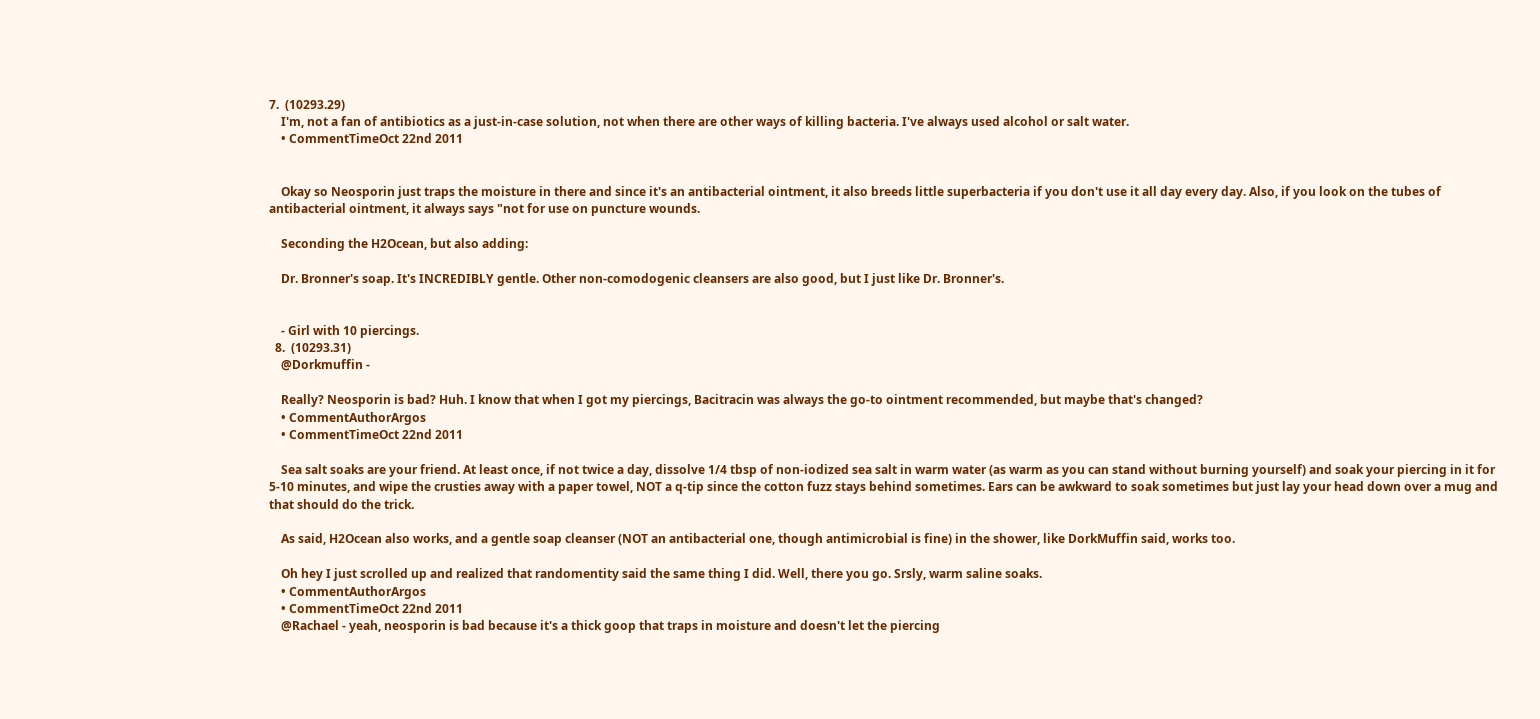7.  (10293.29)
    I'm, not a fan of antibiotics as a just-in-case solution, not when there are other ways of killing bacteria. I've always used alcohol or salt water.
    • CommentTimeOct 22nd 2011


    Okay so Neosporin just traps the moisture in there and since it's an antibacterial ointment, it also breeds little superbacteria if you don't use it all day every day. Also, if you look on the tubes of antibacterial ointment, it always says "not for use on puncture wounds.

    Seconding the H2Ocean, but also adding:

    Dr. Bronner's soap. It's INCREDIBLY gentle. Other non-comodogenic cleansers are also good, but I just like Dr. Bronner's.


    - Girl with 10 piercings.
  8.  (10293.31)
    @Dorkmuffin -

    Really? Neosporin is bad? Huh. I know that when I got my piercings, Bacitracin was always the go-to ointment recommended, but maybe that's changed?
    • CommentAuthorArgos
    • CommentTimeOct 22nd 2011

    Sea salt soaks are your friend. At least once, if not twice a day, dissolve 1/4 tbsp of non-iodized sea salt in warm water (as warm as you can stand without burning yourself) and soak your piercing in it for 5-10 minutes, and wipe the crusties away with a paper towel, NOT a q-tip since the cotton fuzz stays behind sometimes. Ears can be awkward to soak sometimes but just lay your head down over a mug and that should do the trick.

    As said, H2Ocean also works, and a gentle soap cleanser (NOT an antibacterial one, though antimicrobial is fine) in the shower, like DorkMuffin said, works too.

    Oh hey I just scrolled up and realized that randomentity said the same thing I did. Well, there you go. Srsly, warm saline soaks.
    • CommentAuthorArgos
    • CommentTimeOct 22nd 2011
    @Rachael - yeah, neosporin is bad because it's a thick goop that traps in moisture and doesn't let the piercing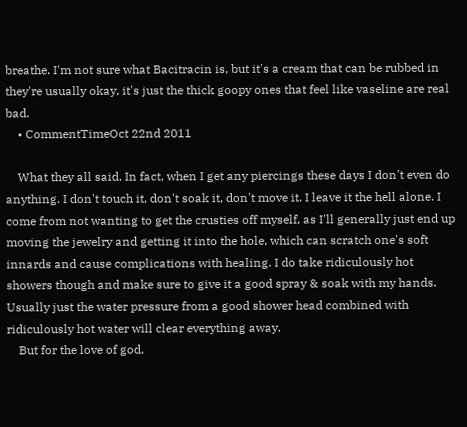breathe. I'm not sure what Bacitracin is, but it's a cream that can be rubbed in they're usually okay, it's just the thick goopy ones that feel like vaseline are real bad.
    • CommentTimeOct 22nd 2011

    What they all said. In fact, when I get any piercings these days I don't even do anything. I don't touch it, don't soak it, don't move it. I leave it the hell alone. I come from not wanting to get the crusties off myself, as I'll generally just end up moving the jewelry and getting it into the hole, which can scratch one's soft innards and cause complications with healing. I do take ridiculously hot showers though and make sure to give it a good spray & soak with my hands. Usually just the water pressure from a good shower head combined with ridiculously hot water will clear everything away.
    But for the love of god,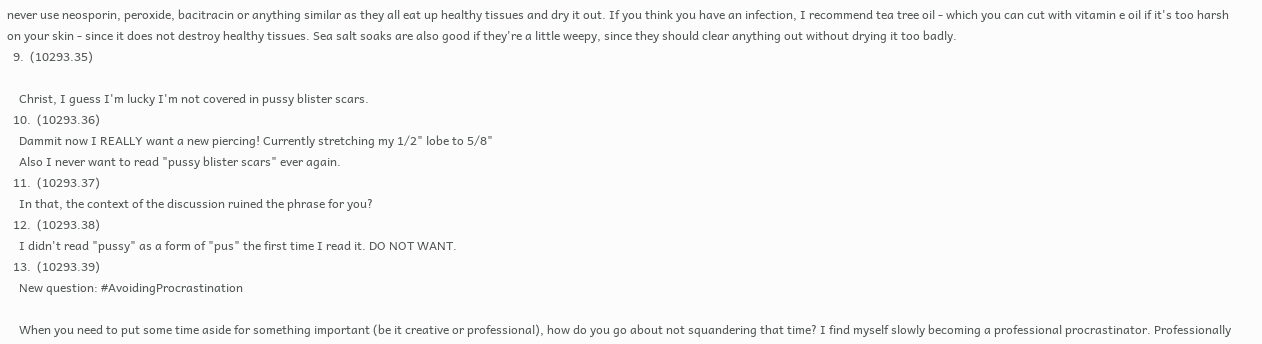never use neosporin, peroxide, bacitracin or anything similar as they all eat up healthy tissues and dry it out. If you think you have an infection, I recommend tea tree oil - which you can cut with vitamin e oil if it's too harsh on your skin - since it does not destroy healthy tissues. Sea salt soaks are also good if they're a little weepy, since they should clear anything out without drying it too badly.
  9.  (10293.35)

    Christ, I guess I'm lucky I'm not covered in pussy blister scars.
  10.  (10293.36)
    Dammit now I REALLY want a new piercing! Currently stretching my 1/2" lobe to 5/8"
    Also I never want to read "pussy blister scars" ever again.
  11.  (10293.37)
    In that, the context of the discussion ruined the phrase for you?
  12.  (10293.38)
    I didn't read "pussy" as a form of "pus" the first time I read it. DO NOT WANT.
  13.  (10293.39)
    New question: #AvoidingProcrastination

    When you need to put some time aside for something important (be it creative or professional), how do you go about not squandering that time? I find myself slowly becoming a professional procrastinator. Professionally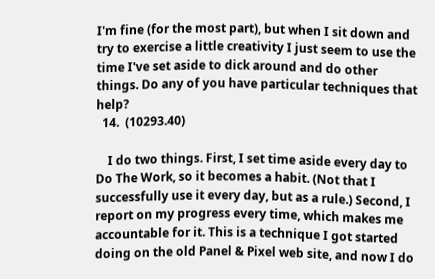I'm fine (for the most part), but when I sit down and try to exercise a little creativity I just seem to use the time I've set aside to dick around and do other things. Do any of you have particular techniques that help?
  14.  (10293.40)

    I do two things. First, I set time aside every day to Do The Work, so it becomes a habit. (Not that I successfully use it every day, but as a rule.) Second, I report on my progress every time, which makes me accountable for it. This is a technique I got started doing on the old Panel & Pixel web site, and now I do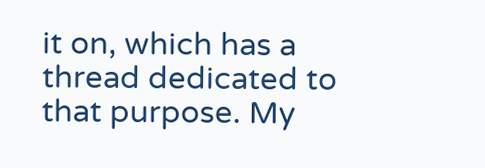it on, which has a thread dedicated to that purpose. My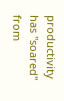productivity has "soared" from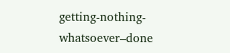getting-nothing-whatsoever–done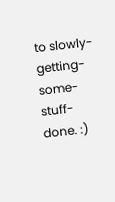to slowly-getting-some-stuff-done. :)